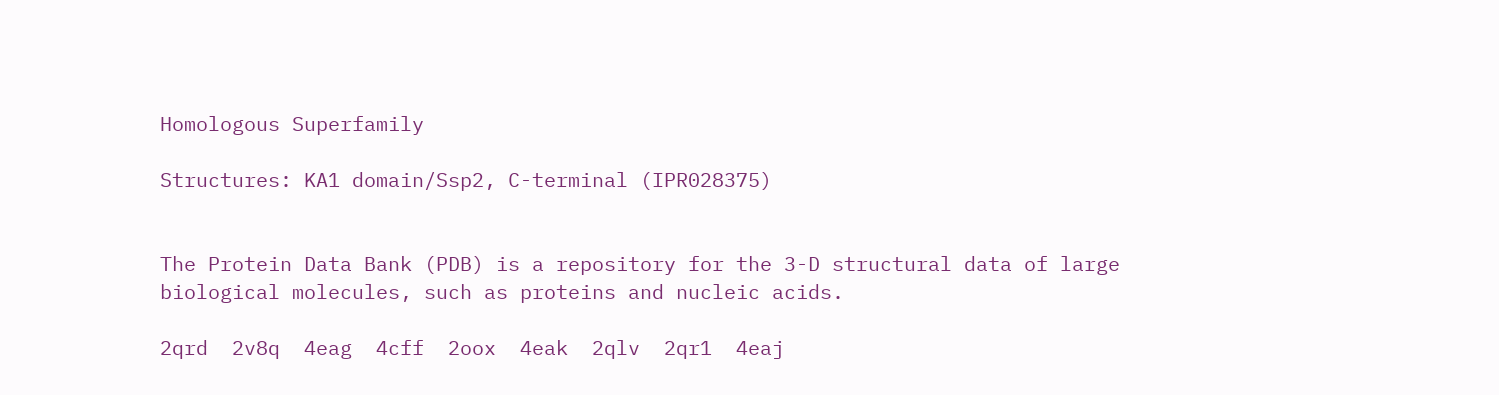Homologous Superfamily

Structures: KA1 domain/Ssp2, C-terminal (IPR028375)


The Protein Data Bank (PDB) is a repository for the 3-D structural data of large biological molecules, such as proteins and nucleic acids.

2qrd  2v8q  4eag  4cff  2oox  4eak  2qlv  2qr1  4eaj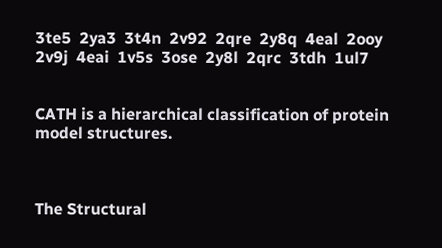3te5  2ya3  3t4n  2v92  2qre  2y8q  4eal  2ooy  2v9j  4eai  1v5s  3ose  2y8l  2qrc  3tdh  1ul7


CATH is a hierarchical classification of protein model structures.



The Structural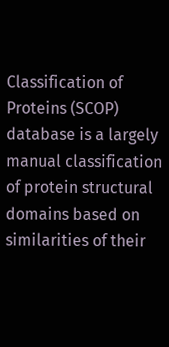Classification of Proteins (SCOP) database is a largely manual classification of protein structural domains based on similarities of their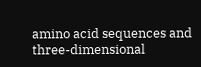amino acid sequences and three-dimensional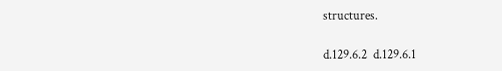structures.

d.129.6.2  d.129.6.1